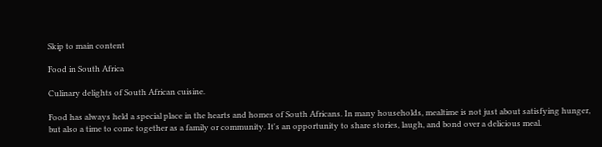Skip to main content

Food in South Africa

Culinary delights of South African cuisine.

Food has always held a special place in the hearts and homes of South Africans. In many households, mealtime is not just about satisfying hunger, but also a time to come together as a family or community. It's an opportunity to share stories, laugh, and bond over a delicious meal.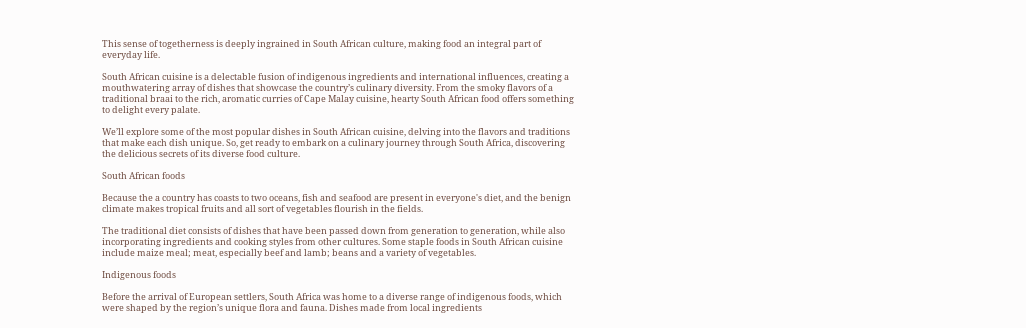This sense of togetherness is deeply ingrained in South African culture, making food an integral part of everyday life.

South African cuisine is a delectable fusion of indigenous ingredients and international influences, creating a mouthwatering array of dishes that showcase the country’s culinary diversity. From the smoky flavors of a traditional braai to the rich, aromatic curries of Cape Malay cuisine, hearty South African food offers something to delight every palate.

We’ll explore some of the most popular dishes in South African cuisine, delving into the flavors and traditions that make each dish unique. So, get ready to embark on a culinary journey through South Africa, discovering the delicious secrets of its diverse food culture.

South African foods

Because the a country has coasts to two oceans, fish and seafood are present in everyone's diet, and the benign climate makes tropical fruits and all sort of vegetables flourish in the fields.

The traditional diet consists of dishes that have been passed down from generation to generation, while also incorporating ingredients and cooking styles from other cultures. Some staple foods in South African cuisine include maize meal; meat, especially beef and lamb; beans and a variety of vegetables.

Indigenous foods

Before the arrival of European settlers, South Africa was home to a diverse range of indigenous foods, which were shaped by the region’s unique flora and fauna. Dishes made from local ingredients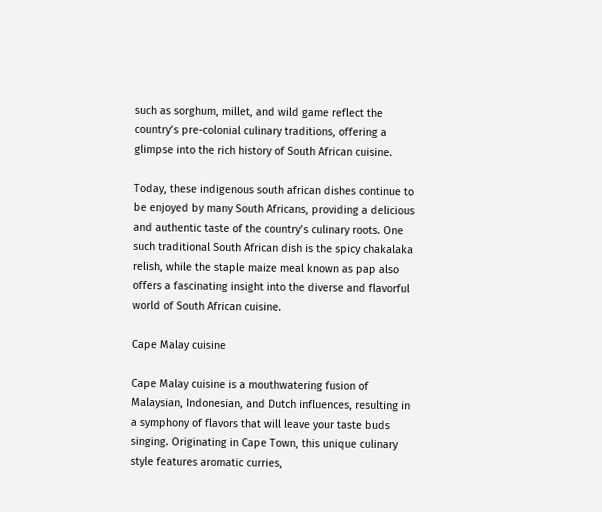such as sorghum, millet, and wild game reflect the country’s pre-colonial culinary traditions, offering a glimpse into the rich history of South African cuisine.

Today, these indigenous south african dishes continue to be enjoyed by many South Africans, providing a delicious and authentic taste of the country’s culinary roots. One such traditional South African dish is the spicy chakalaka relish, while the staple maize meal known as pap also offers a fascinating insight into the diverse and flavorful world of South African cuisine.

Cape Malay cuisine

Cape Malay cuisine is a mouthwatering fusion of Malaysian, Indonesian, and Dutch influences, resulting in a symphony of flavors that will leave your taste buds singing. Originating in Cape Town, this unique culinary style features aromatic curries,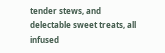tender stews, and delectable sweet treats, all infused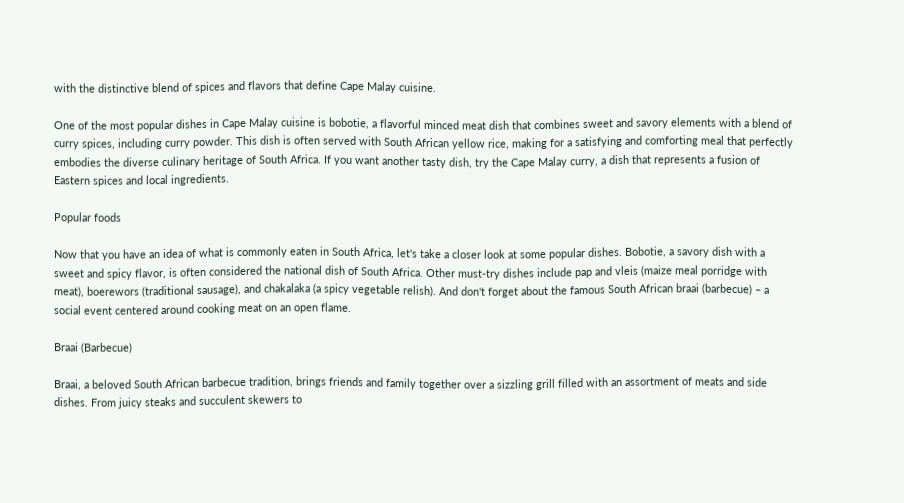with the distinctive blend of spices and flavors that define Cape Malay cuisine.

One of the most popular dishes in Cape Malay cuisine is bobotie, a flavorful minced meat dish that combines sweet and savory elements with a blend of curry spices, including curry powder. This dish is often served with South African yellow rice, making for a satisfying and comforting meal that perfectly embodies the diverse culinary heritage of South Africa. If you want another tasty dish, try the Cape Malay curry, a dish that represents a fusion of Eastern spices and local ingredients.

Popular foods

Now that you have an idea of what is commonly eaten in South Africa, let's take a closer look at some popular dishes. Bobotie, a savory dish with a sweet and spicy flavor, is often considered the national dish of South Africa. Other must-try dishes include pap and vleis (maize meal porridge with meat), boerewors (traditional sausage), and chakalaka (a spicy vegetable relish). And don't forget about the famous South African braai (barbecue) – a social event centered around cooking meat on an open flame.

Braai (Barbecue)

Braai, a beloved South African barbecue tradition, brings friends and family together over a sizzling grill filled with an assortment of meats and side dishes. From juicy steaks and succulent skewers to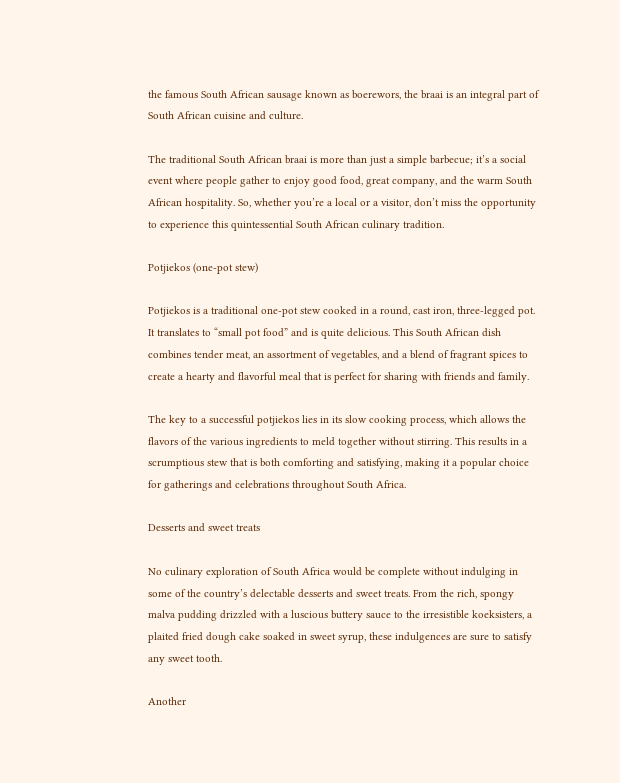the famous South African sausage known as boerewors, the braai is an integral part of South African cuisine and culture.

The traditional South African braai is more than just a simple barbecue; it’s a social event where people gather to enjoy good food, great company, and the warm South African hospitality. So, whether you’re a local or a visitor, don’t miss the opportunity to experience this quintessential South African culinary tradition.

Potjiekos (one-pot stew)

Potjiekos is a traditional one-pot stew cooked in a round, cast iron, three-legged pot. It translates to “small pot food” and is quite delicious. This South African dish combines tender meat, an assortment of vegetables, and a blend of fragrant spices to create a hearty and flavorful meal that is perfect for sharing with friends and family.

The key to a successful potjiekos lies in its slow cooking process, which allows the flavors of the various ingredients to meld together without stirring. This results in a scrumptious stew that is both comforting and satisfying, making it a popular choice for gatherings and celebrations throughout South Africa.

Desserts and sweet treats

No culinary exploration of South Africa would be complete without indulging in some of the country’s delectable desserts and sweet treats. From the rich, spongy malva pudding drizzled with a luscious buttery sauce to the irresistible koeksisters, a plaited fried dough cake soaked in sweet syrup, these indulgences are sure to satisfy any sweet tooth.

Another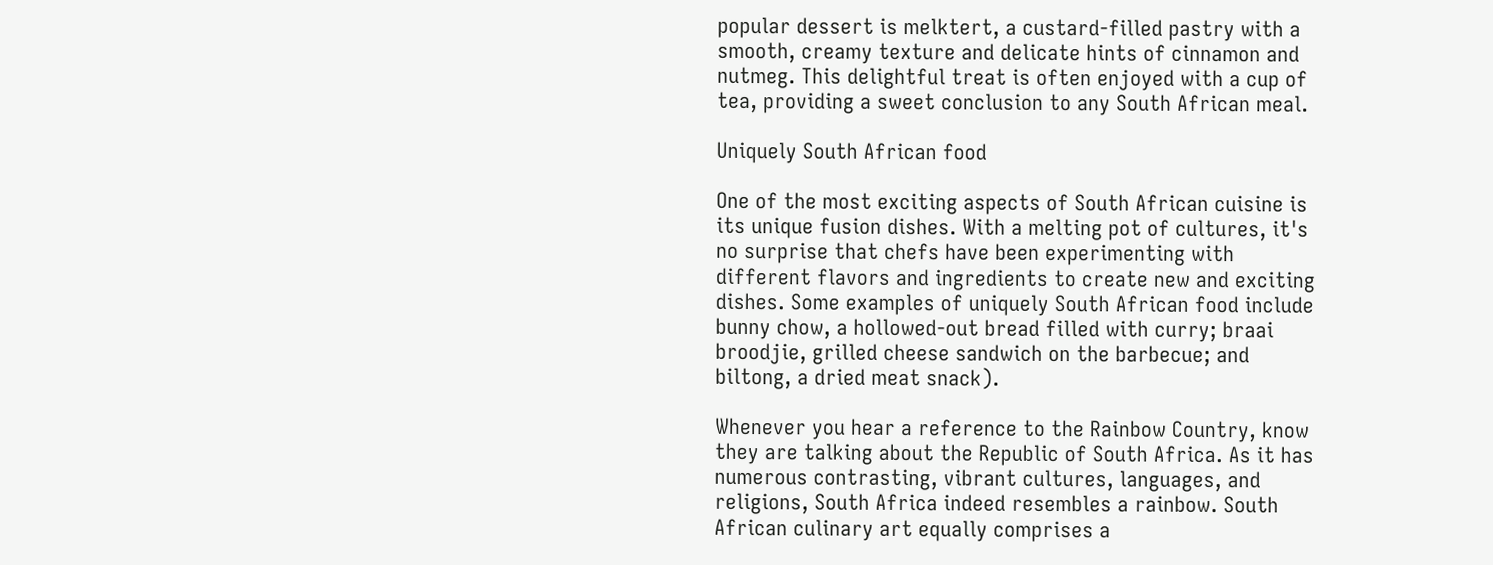popular dessert is melktert, a custard-filled pastry with a smooth, creamy texture and delicate hints of cinnamon and nutmeg. This delightful treat is often enjoyed with a cup of tea, providing a sweet conclusion to any South African meal.

Uniquely South African food

One of the most exciting aspects of South African cuisine is its unique fusion dishes. With a melting pot of cultures, it's no surprise that chefs have been experimenting with different flavors and ingredients to create new and exciting dishes. Some examples of uniquely South African food include bunny chow, a hollowed-out bread filled with curry; braai broodjie, grilled cheese sandwich on the barbecue; and biltong, a dried meat snack).

Whenever you hear a reference to the Rainbow Country, know they are talking about the Republic of South Africa. As it has numerous contrasting, vibrant cultures, languages, and religions, South Africa indeed resembles a rainbow. South African culinary art equally comprises a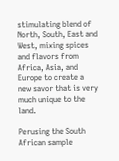stimulating blend of North, South, East and West, mixing spices and flavors from Africa, Asia, and Europe to create a new savor that is very much unique to the land.

Perusing the South African sample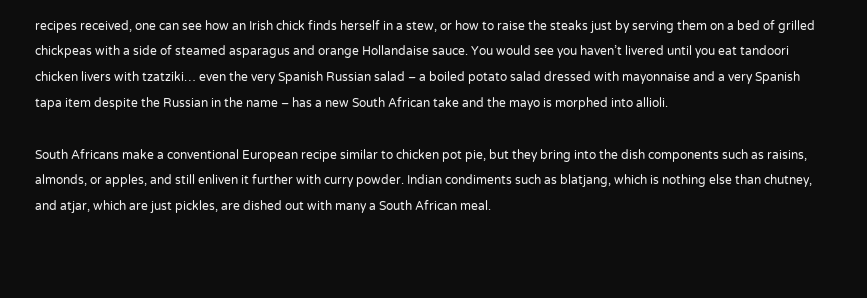recipes received, one can see how an Irish chick finds herself in a stew, or how to raise the steaks just by serving them on a bed of grilled chickpeas with a side of steamed asparagus and orange Hollandaise sauce. You would see you haven’t livered until you eat tandoori chicken livers with tzatziki… even the very Spanish Russian salad – a boiled potato salad dressed with mayonnaise and a very Spanish tapa item despite the Russian in the name – has a new South African take and the mayo is morphed into allioli.

South Africans make a conventional European recipe similar to chicken pot pie, but they bring into the dish components such as raisins, almonds, or apples, and still enliven it further with curry powder. Indian condiments such as blatjang, which is nothing else than chutney, and atjar, which are just pickles, are dished out with many a South African meal.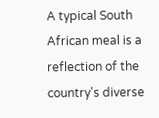A typical South African meal is a reflection of the country's diverse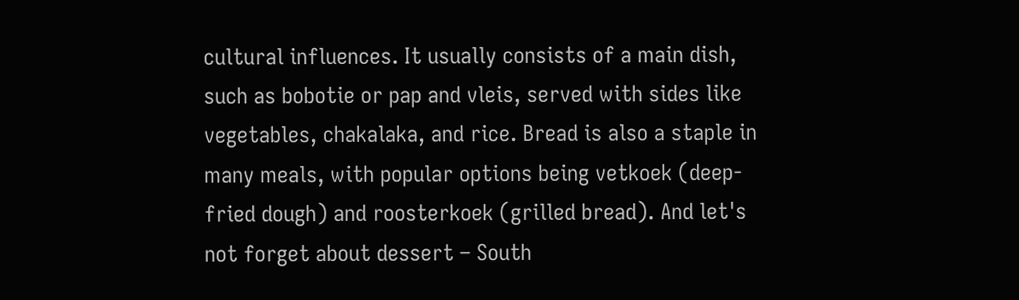cultural influences. It usually consists of a main dish, such as bobotie or pap and vleis, served with sides like vegetables, chakalaka, and rice. Bread is also a staple in many meals, with popular options being vetkoek (deep-fried dough) and roosterkoek (grilled bread). And let's not forget about dessert – South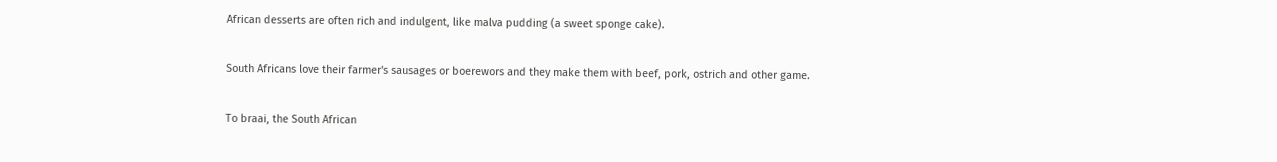African desserts are often rich and indulgent, like malva pudding (a sweet sponge cake).

South Africans love their farmer's sausages or boerewors and they make them with beef, pork, ostrich and other game.

To braai, the South African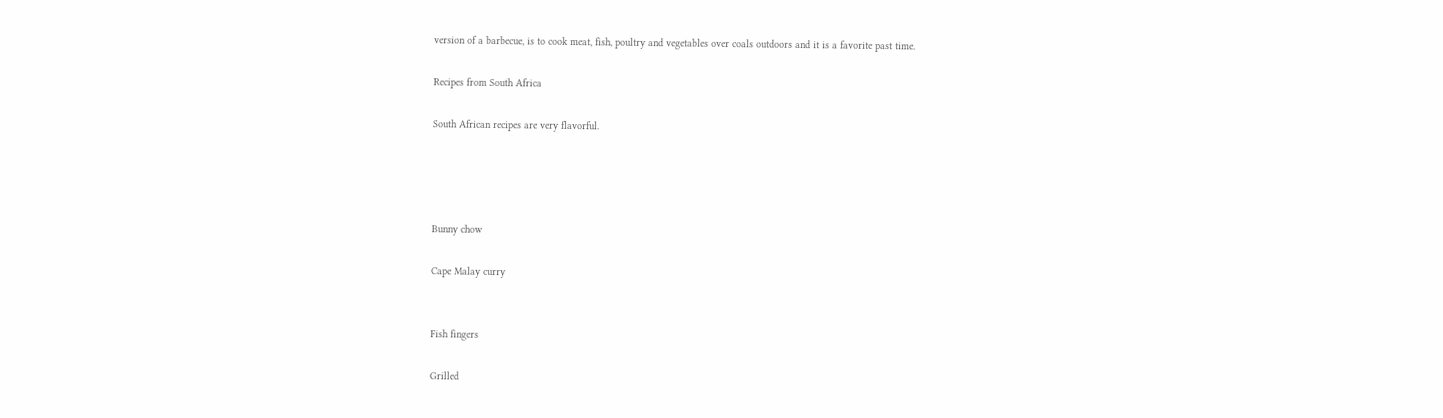version of a barbecue, is to cook meat, fish, poultry and vegetables over coals outdoors and it is a favorite past time.

Recipes from South Africa

South African recipes are very flavorful.




Bunny chow

Cape Malay curry


Fish fingers

Grilled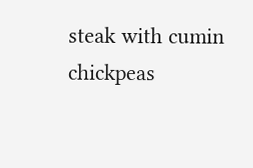steak with cumin chickpeas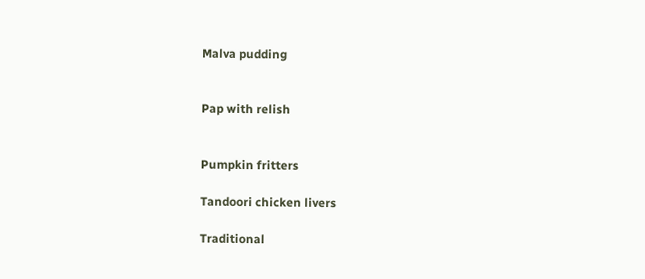Malva pudding


Pap with relish


Pumpkin fritters

Tandoori chicken livers

Traditional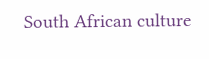South African culture